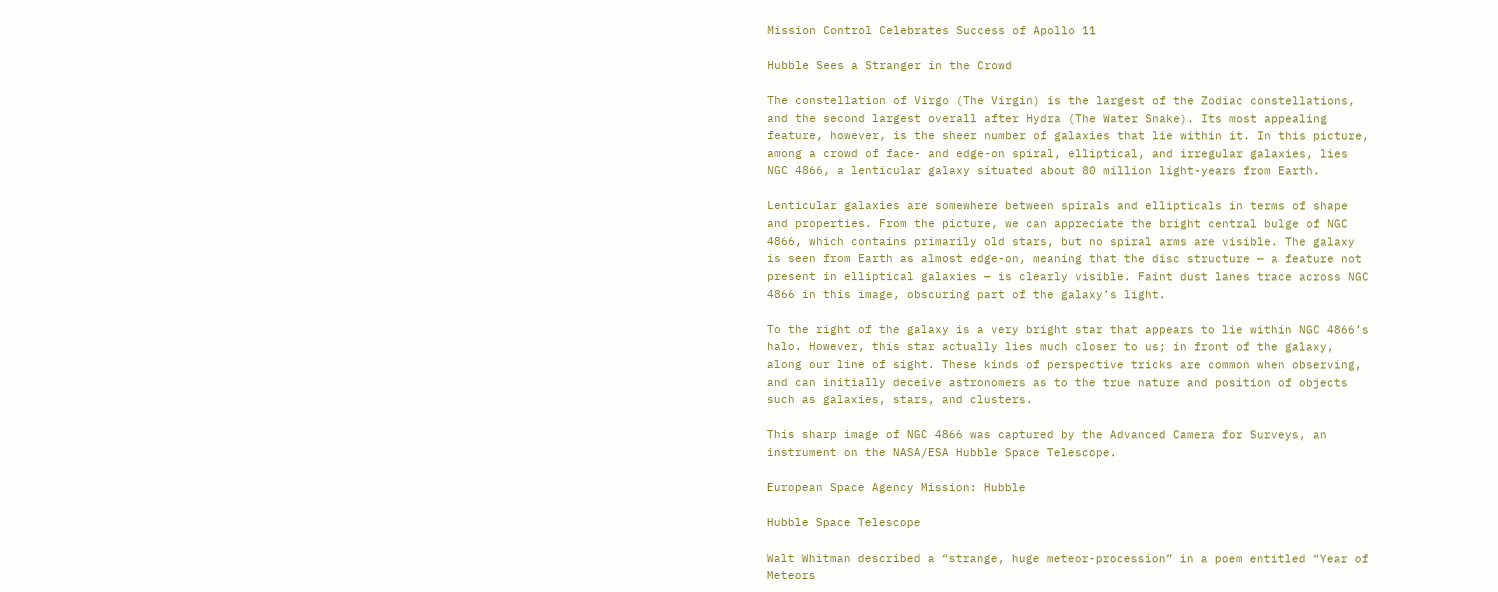Mission Control Celebrates Success of Apollo 11

Hubble Sees a Stranger in the Crowd

The constellation of Virgo (The Virgin) is the largest of the Zodiac constellations, and the second largest overall after Hydra (The Water Snake). Its most appealing feature, however, is the sheer number of galaxies that lie within it. In this picture, among a crowd of face- and edge-on spiral, elliptical, and irregular galaxies, lies NGC 4866, a lenticular galaxy situated about 80 million light-years from Earth.

Lenticular galaxies are somewhere between spirals and ellipticals in terms of shape and properties. From the picture, we can appreciate the bright central bulge of NGC 4866, which contains primarily old stars, but no spiral arms are visible. The galaxy is seen from Earth as almost edge-on, meaning that the disc structure — a feature not present in elliptical galaxies — is clearly visible. Faint dust lanes trace across NGC 4866 in this image, obscuring part of the galaxy’s light.

To the right of the galaxy is a very bright star that appears to lie within NGC 4866’s halo. However, this star actually lies much closer to us; in front of the galaxy, along our line of sight. These kinds of perspective tricks are common when observing, and can initially deceive astronomers as to the true nature and position of objects such as galaxies, stars, and clusters.

This sharp image of NGC 4866 was captured by the Advanced Camera for Surveys, an instrument on the NASA/ESA Hubble Space Telescope.

European Space Agency Mission: Hubble

Hubble Space Telescope

Walt Whitman described a “strange, huge meteor-procession” in a poem entitled “Year of Meteors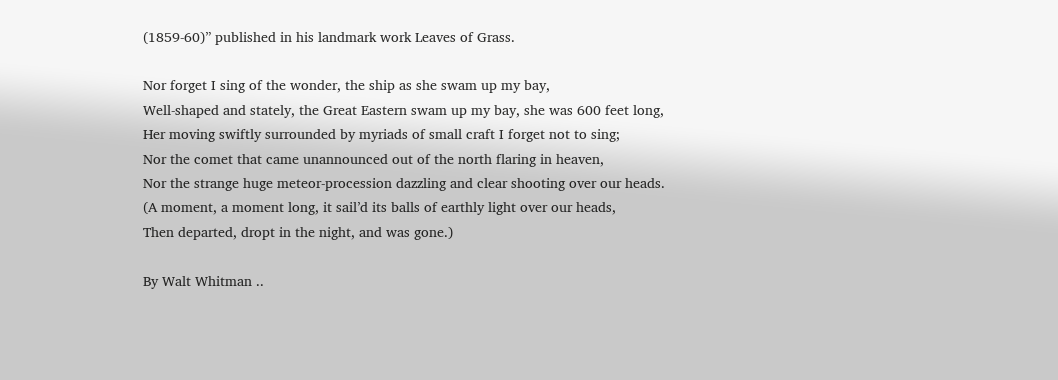(1859-60)” published in his landmark work Leaves of Grass.

Nor forget I sing of the wonder, the ship as she swam up my bay,
Well-shaped and stately, the Great Eastern swam up my bay, she was 600 feet long,
Her moving swiftly surrounded by myriads of small craft I forget not to sing;
Nor the comet that came unannounced out of the north flaring in heaven,
Nor the strange huge meteor-procession dazzling and clear shooting over our heads.
(A moment, a moment long, it sail’d its balls of earthly light over our heads,
Then departed, dropt in the night, and was gone.)

By Walt Whitman ..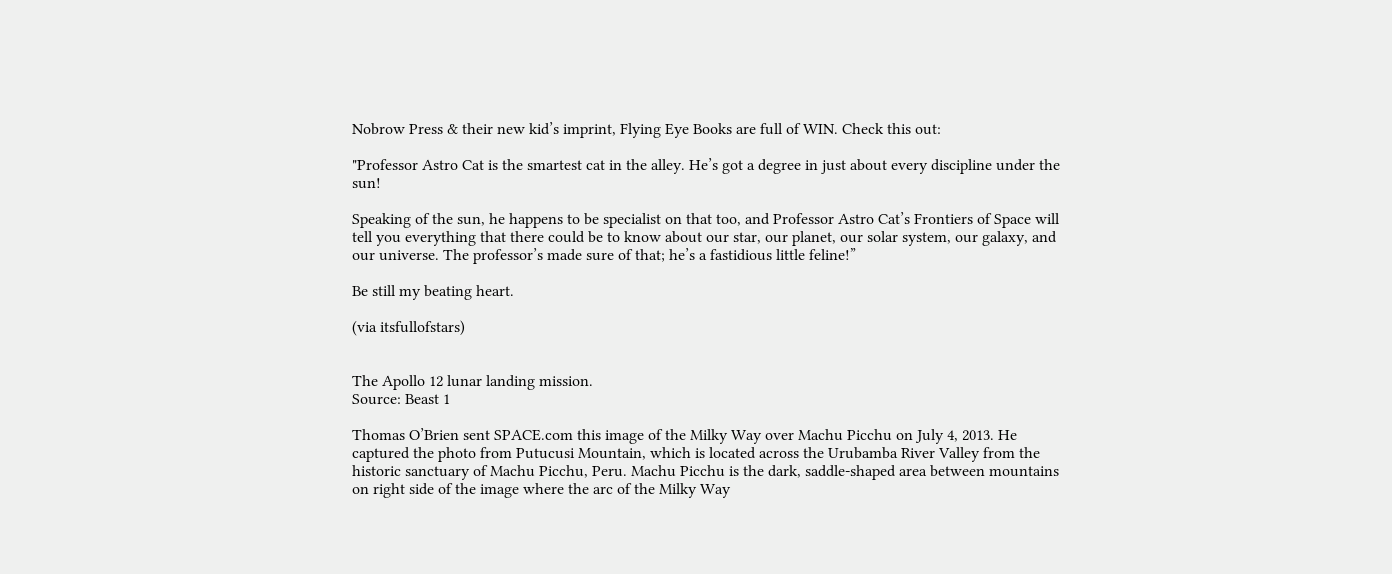Nobrow Press & their new kid’s imprint, Flying Eye Books are full of WIN. Check this out:

"Professor Astro Cat is the smartest cat in the alley. He’s got a degree in just about every discipline under the sun!

Speaking of the sun, he happens to be specialist on that too, and Professor Astro Cat’s Frontiers of Space will tell you everything that there could be to know about our star, our planet, our solar system, our galaxy, and our universe. The professor’s made sure of that; he’s a fastidious little feline!”

Be still my beating heart.

(via itsfullofstars)


The Apollo 12 lunar landing mission.
Source: Beast 1

Thomas O’Brien sent SPACE.com this image of the Milky Way over Machu Picchu on July 4, 2013. He captured the photo from Putucusi Mountain, which is located across the Urubamba River Valley from the historic sanctuary of Machu Picchu, Peru. Machu Picchu is the dark, saddle-shaped area between mountains on right side of the image where the arc of the Milky Way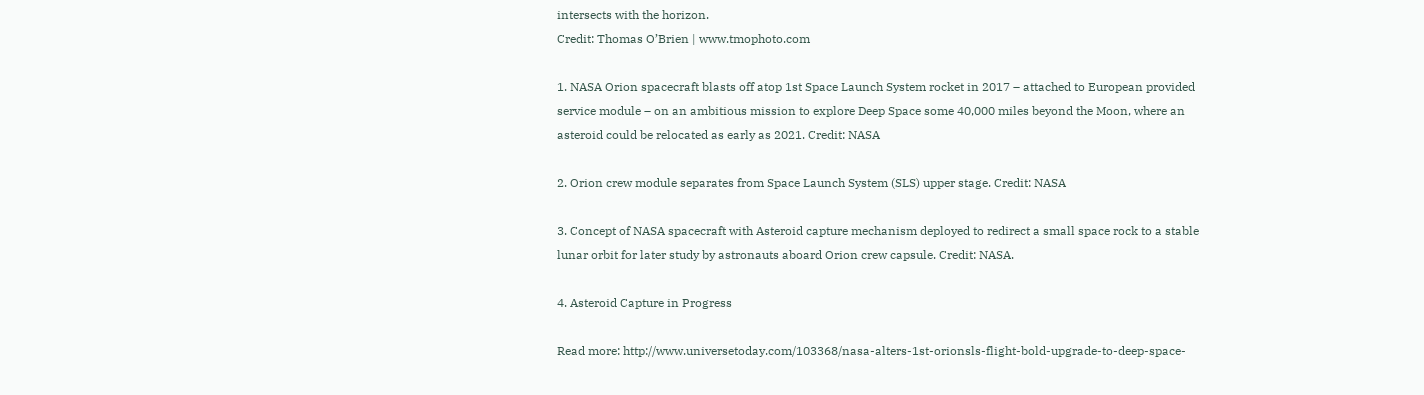intersects with the horizon.
Credit: Thomas O’Brien | www.tmophoto.com

1. NASA Orion spacecraft blasts off atop 1st Space Launch System rocket in 2017 – attached to European provided service module – on an ambitious mission to explore Deep Space some 40,000 miles beyond the Moon, where an asteroid could be relocated as early as 2021. Credit: NASA

2. Orion crew module separates from Space Launch System (SLS) upper stage. Credit: NASA

3. Concept of NASA spacecraft with Asteroid capture mechanism deployed to redirect a small space rock to a stable lunar orbit for later study by astronauts aboard Orion crew capsule. Credit: NASA.

4. Asteroid Capture in Progress

Read more: http://www.universetoday.com/103368/nasa-alters-1st-orionsls-flight-bold-upgrade-to-deep-space-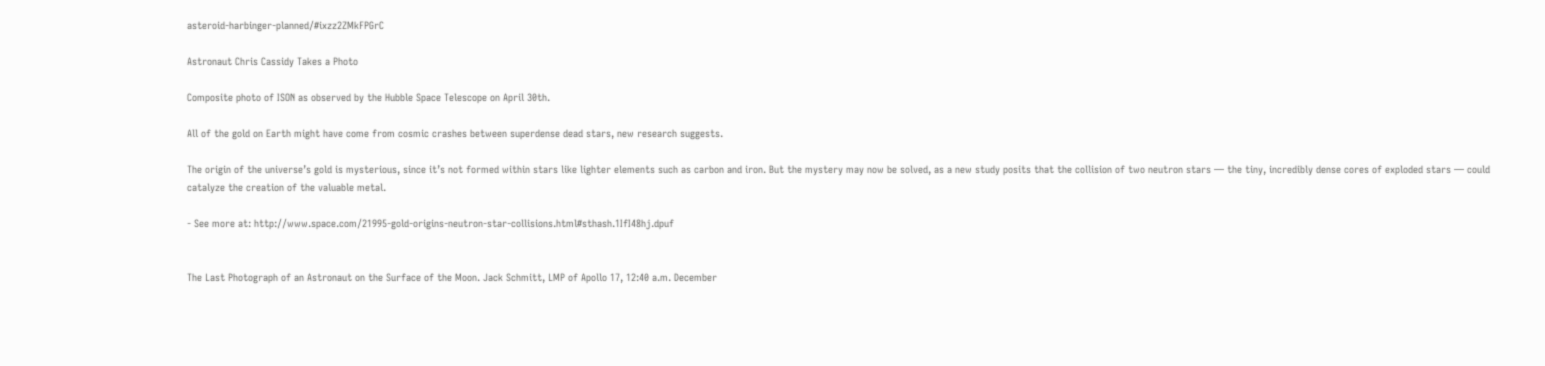asteroid-harbinger-planned/#ixzz2ZMkFPGrC

Astronaut Chris Cassidy Takes a Photo

Composite photo of ISON as observed by the Hubble Space Telescope on April 30th.

All of the gold on Earth might have come from cosmic crashes between superdense dead stars, new research suggests.

The origin of the universe’s gold is mysterious, since it’s not formed within stars like lighter elements such as carbon and iron. But the mystery may now be solved, as a new study posits that the collision of two neutron stars — the tiny, incredibly dense cores of exploded stars — could catalyze the creation of the valuable metal.

- See more at: http://www.space.com/21995-gold-origins-neutron-star-collisions.html#sthash.1IfI48hj.dpuf


The Last Photograph of an Astronaut on the Surface of the Moon. Jack Schmitt, LMP of Apollo 17, 12:40 a.m. December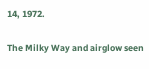14, 1972.

The Milky Way and airglow seen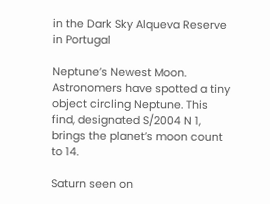in the Dark Sky Alqueva Reserve in Portugal

Neptune’s Newest Moon. Astronomers have spotted a tiny object circling Neptune. This find, designated S/2004 N 1, brings the planet’s moon count to 14.

Saturn seen on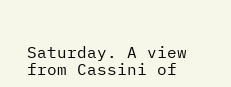Saturday. A view from Cassini of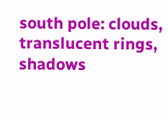south pole: clouds, translucent rings, shadows